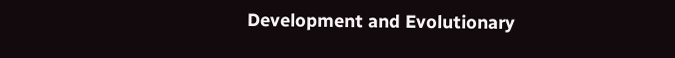Development and Evolutionary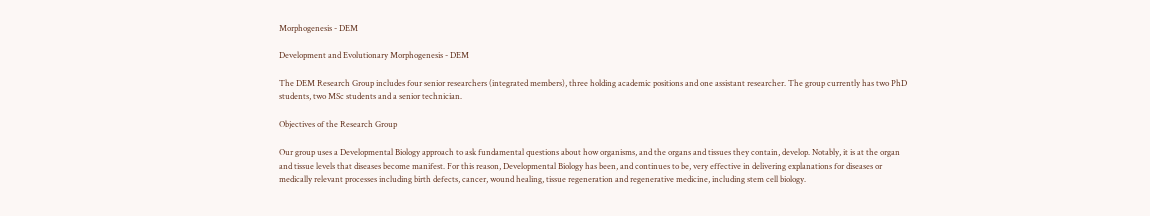Morphogenesis - DEM

Development and Evolutionary Morphogenesis - DEM

The DEM Research Group includes four senior researchers (integrated members), three holding academic positions and one assistant researcher. The group currently has two PhD students, two MSc students and a senior technician.

Objectives of the Research Group

Our group uses a Developmental Biology approach to ask fundamental questions about how organisms, and the organs and tissues they contain, develop. Notably, it is at the organ and tissue levels that diseases become manifest. For this reason, Developmental Biology has been, and continues to be, very effective in delivering explanations for diseases or medically relevant processes including birth defects, cancer, wound healing, tissue regeneration and regenerative medicine, including stem cell biology.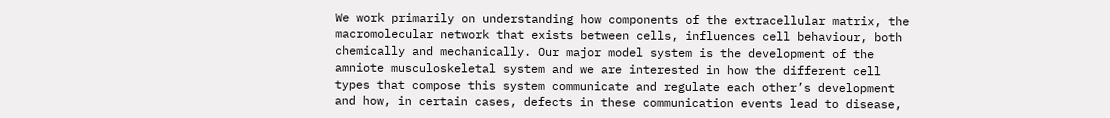We work primarily on understanding how components of the extracellular matrix, the macromolecular network that exists between cells, influences cell behaviour, both chemically and mechanically. Our major model system is the development of the amniote musculoskeletal system and we are interested in how the different cell types that compose this system communicate and regulate each other’s development and how, in certain cases, defects in these communication events lead to disease,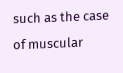such as the case of muscular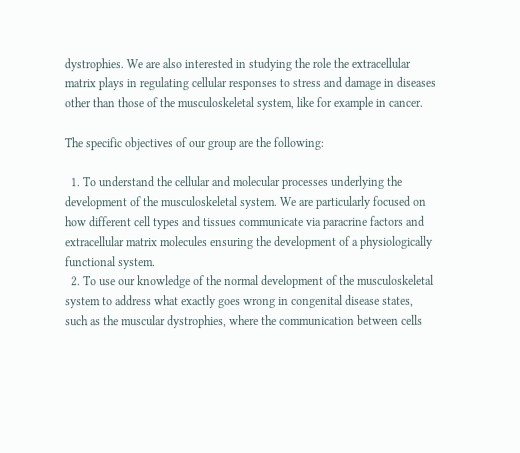dystrophies. We are also interested in studying the role the extracellular matrix plays in regulating cellular responses to stress and damage in diseases other than those of the musculoskeletal system, like for example in cancer.

The specific objectives of our group are the following:

  1. To understand the cellular and molecular processes underlying the development of the musculoskeletal system. We are particularly focused on how different cell types and tissues communicate via paracrine factors and extracellular matrix molecules ensuring the development of a physiologically functional system.
  2. To use our knowledge of the normal development of the musculoskeletal system to address what exactly goes wrong in congenital disease states, such as the muscular dystrophies, where the communication between cells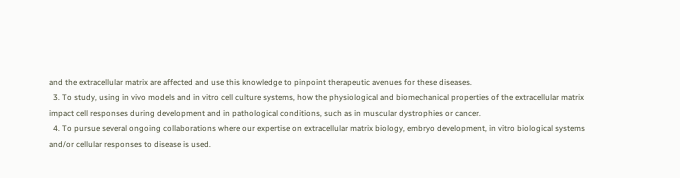and the extracellular matrix are affected and use this knowledge to pinpoint therapeutic avenues for these diseases.
  3. To study, using in vivo models and in vitro cell culture systems, how the physiological and biomechanical properties of the extracellular matrix impact cell responses during development and in pathological conditions, such as in muscular dystrophies or cancer.
  4. To pursue several ongoing collaborations where our expertise on extracellular matrix biology, embryo development, in vitro biological systems and/or cellular responses to disease is used.